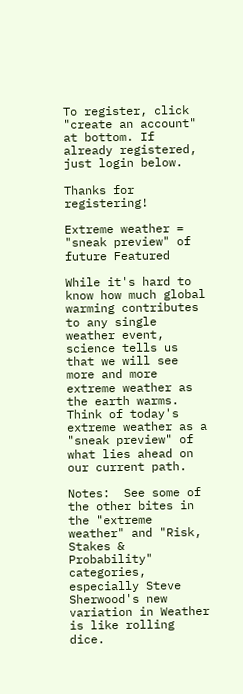To register, click "create an account" at bottom. If already registered, just login below.

Thanks for registering!

Extreme weather = "sneak preview" of future Featured

While it's hard to know how much global warming contributes to any single weather event, science tells us that we will see more and more extreme weather as the earth warms. Think of today's extreme weather as a "sneak preview" of what lies ahead on our current path.

Notes:  See some of the other bites in the "extreme weather" and "Risk, Stakes & Probability" categories, especially Steve Sherwood's new variation in Weather is like rolling dice.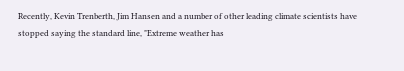Recently, Kevin Trenberth, Jim Hansen and a number of other leading climate scientists have stopped saying the standard line, "Extreme weather has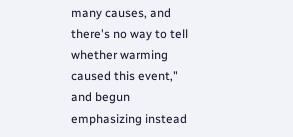many causes, and there's no way to tell whether warming  caused this event," and begun emphasizing instead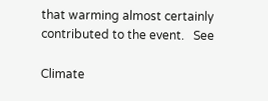that warming almost certainly contributed to the event.   See

Climate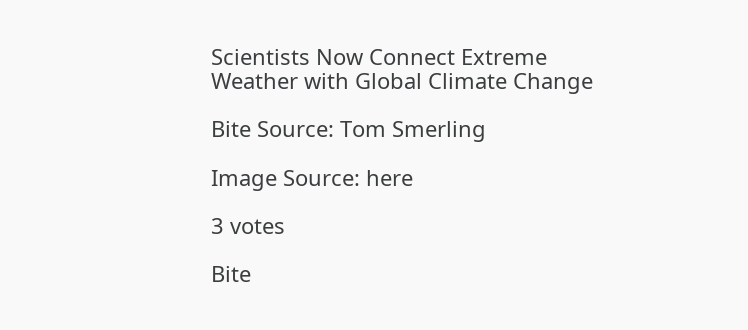Scientists Now Connect Extreme Weather with Global Climate Change

Bite Source: Tom Smerling

Image Source: here

3 votes

Bite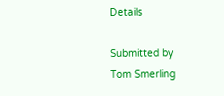Details

Submitted by
Tom Smerling